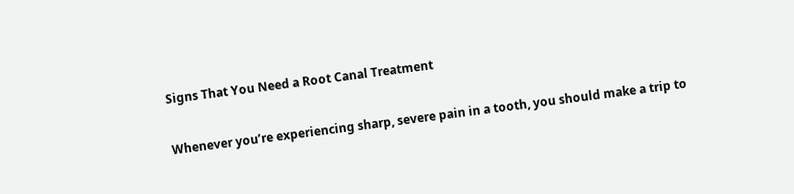Signs That You Need a Root Canal Treatment

Whenever you’re experiencing sharp, severe pain in a tooth, you should make a trip to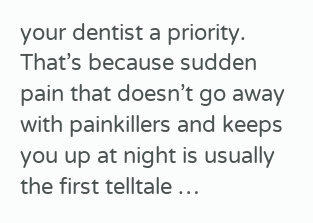your dentist a priority. That’s because sudden pain that doesn’t go away with painkillers and keeps you up at night is usually the first telltale …